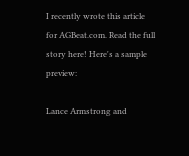I recently wrote this article for AGBeat.com. Read the full story here! Here's a sample preview:

Lance Armstrong and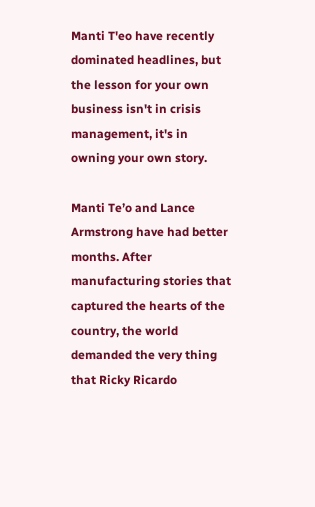Manti T'eo have recently dominated headlines, but the lesson for your own business isn't in crisis management, it's in owning your own story.

Manti Te’o and Lance Armstrong have had better months. After manufacturing stories that captured the hearts of the country, the world demanded the very thing that Ricky Ricardo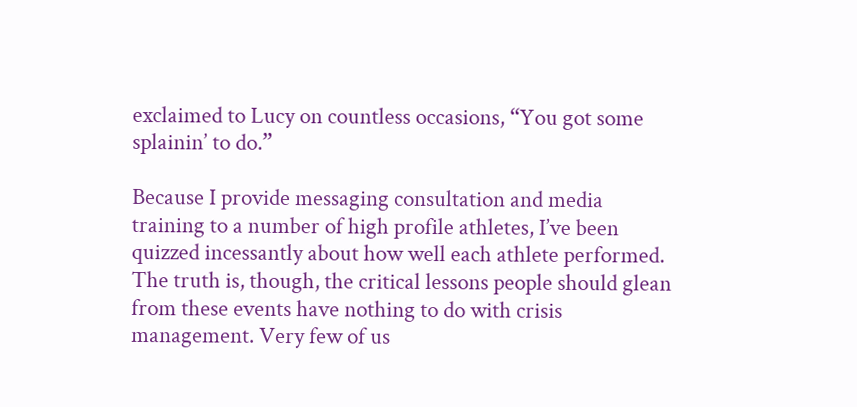exclaimed to Lucy on countless occasions, “You got some splainin’ to do.”

Because I provide messaging consultation and media training to a number of high profile athletes, I’ve been quizzed incessantly about how well each athlete performed. The truth is, though, the critical lessons people should glean from these events have nothing to do with crisis management. Very few of us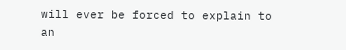will ever be forced to explain to an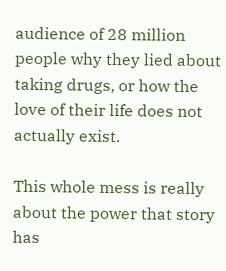audience of 28 million people why they lied about taking drugs, or how the love of their life does not actually exist.

This whole mess is really about the power that story has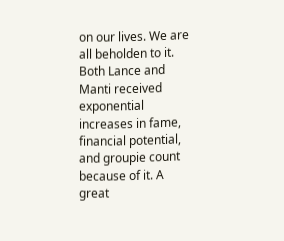on our lives. We are all beholden to it. Both Lance and Manti received exponential increases in fame, financial potential, and groupie count because of it. A great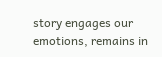story engages our emotions, remains in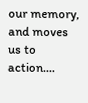our memory, and moves us to action....